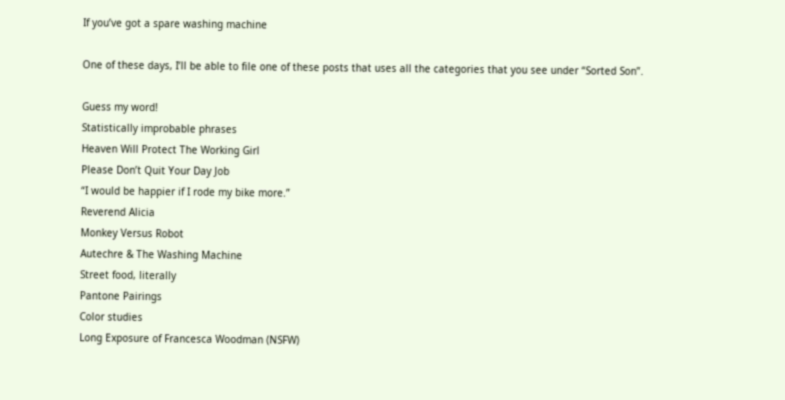If you’ve got a spare washing machine

One of these days, I’ll be able to file one of these posts that uses all the categories that you see under “Sorted Son”.

Guess my word!
Statistically improbable phrases
Heaven Will Protect The Working Girl
Please Don’t Quit Your Day Job
“I would be happier if I rode my bike more.”
Reverend Alicia
Monkey Versus Robot
Autechre & The Washing Machine
Street food, literally
Pantone Pairings
Color studies
Long Exposure of Francesca Woodman (NSFW)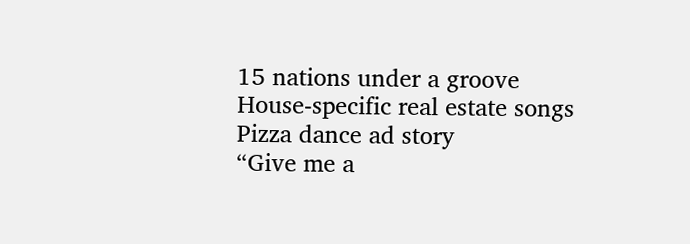15 nations under a groove
House-specific real estate songs
Pizza dance ad story
“Give me a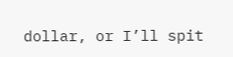dollar, or I’ll spit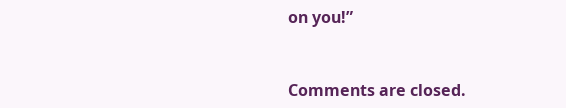on you!”


Comments are closed.